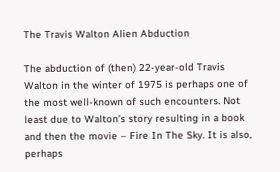The Travis Walton Alien Abduction

The abduction of (then) 22-year-old Travis Walton in the winter of 1975 is perhaps one of the most well-known of such encounters. Not least due to Walton’s story resulting in a book and then the movie – Fire In The Sky. It is also, perhaps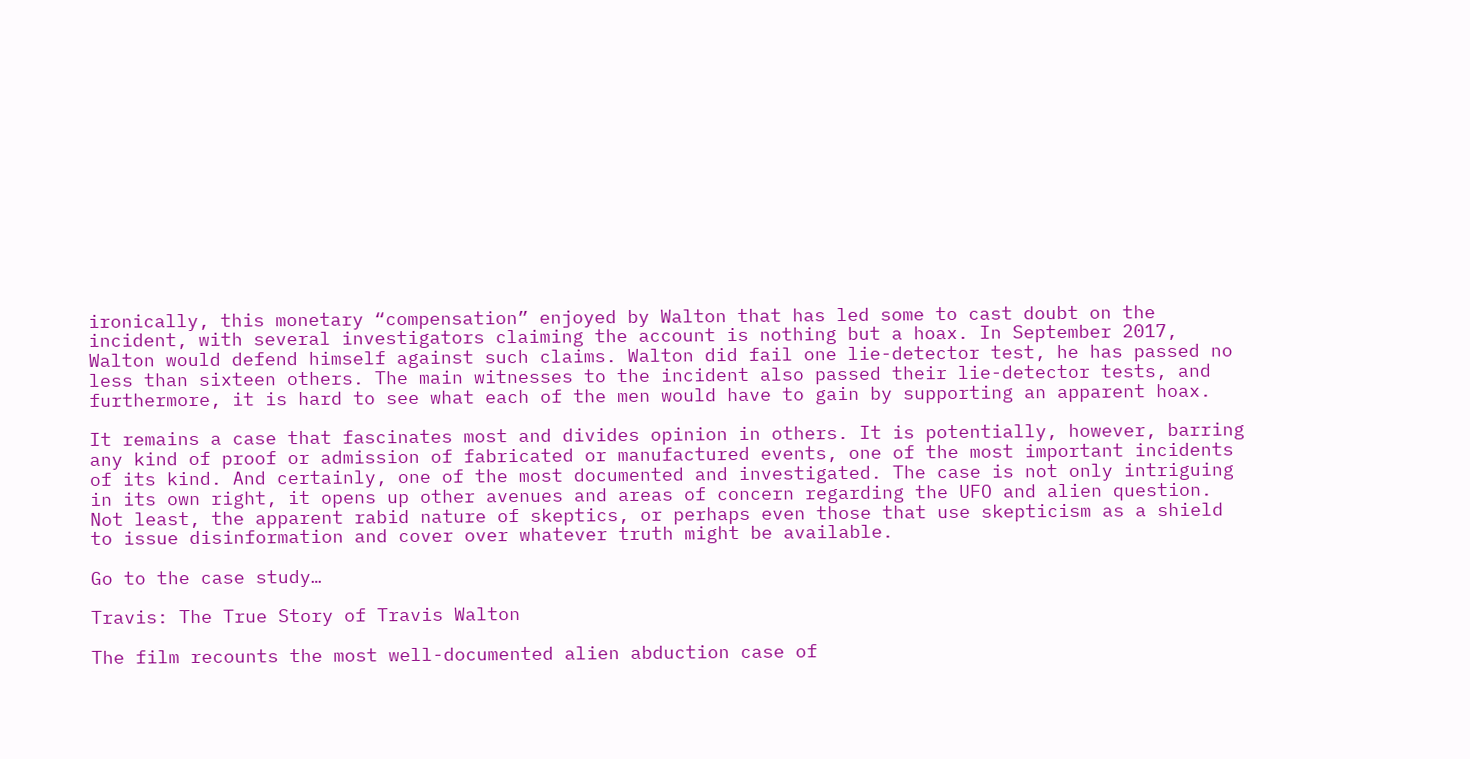ironically, this monetary “compensation” enjoyed by Walton that has led some to cast doubt on the incident, with several investigators claiming the account is nothing but a hoax. In September 2017, Walton would defend himself against such claims. Walton did fail one lie-detector test, he has passed no less than sixteen others. The main witnesses to the incident also passed their lie-detector tests, and furthermore, it is hard to see what each of the men would have to gain by supporting an apparent hoax.

It remains a case that fascinates most and divides opinion in others. It is potentially, however, barring any kind of proof or admission of fabricated or manufactured events, one of the most important incidents of its kind. And certainly, one of the most documented and investigated. The case is not only intriguing in its own right, it opens up other avenues and areas of concern regarding the UFO and alien question. Not least, the apparent rabid nature of skeptics, or perhaps even those that use skepticism as a shield to issue disinformation and cover over whatever truth might be available.

Go to the case study…

Travis: The True Story of Travis Walton

The film recounts the most well-documented alien abduction case of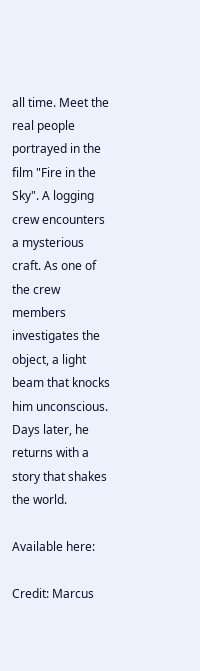all time. Meet the real people portrayed in the film "Fire in the Sky". A logging crew encounters a mysterious craft. As one of the crew members investigates the object, a light beam that knocks him unconscious. Days later, he returns with a story that shakes the world.

Available here:

Credit: Marcus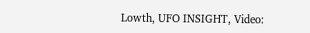Lowth, UFO INSIGHT, Video: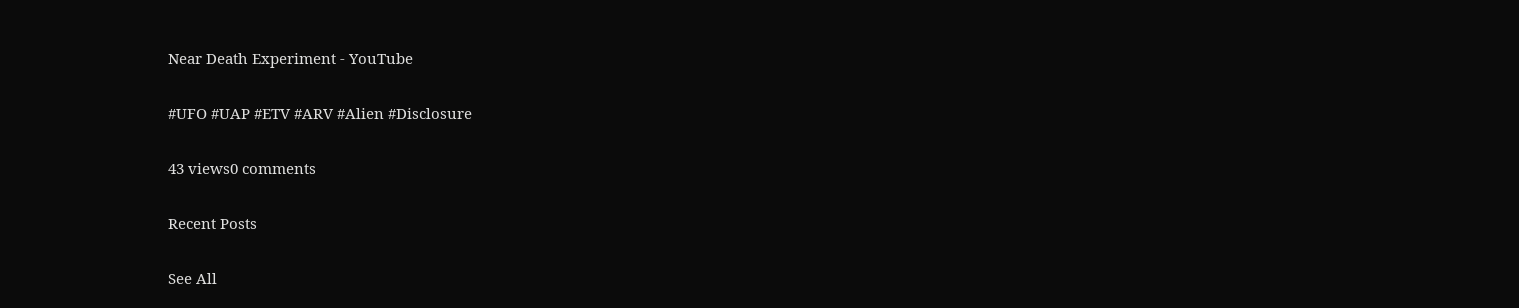Near Death Experiment - YouTube

#UFO #UAP #ETV #ARV #Alien #Disclosure

43 views0 comments

Recent Posts

See All